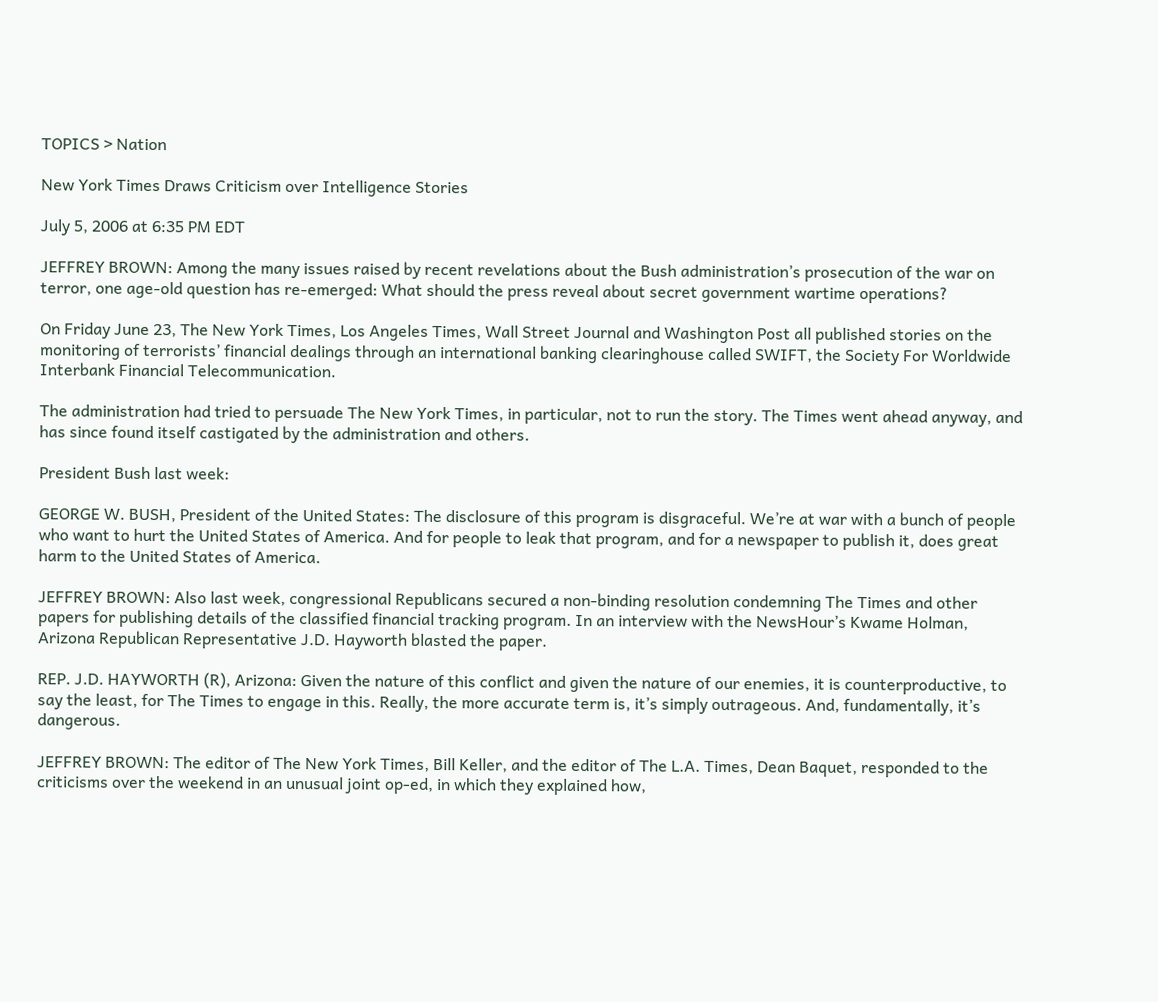TOPICS > Nation

New York Times Draws Criticism over Intelligence Stories

July 5, 2006 at 6:35 PM EDT

JEFFREY BROWN: Among the many issues raised by recent revelations about the Bush administration’s prosecution of the war on terror, one age-old question has re-emerged: What should the press reveal about secret government wartime operations?

On Friday June 23, The New York Times, Los Angeles Times, Wall Street Journal and Washington Post all published stories on the monitoring of terrorists’ financial dealings through an international banking clearinghouse called SWIFT, the Society For Worldwide Interbank Financial Telecommunication.

The administration had tried to persuade The New York Times, in particular, not to run the story. The Times went ahead anyway, and has since found itself castigated by the administration and others.

President Bush last week:

GEORGE W. BUSH, President of the United States: The disclosure of this program is disgraceful. We’re at war with a bunch of people who want to hurt the United States of America. And for people to leak that program, and for a newspaper to publish it, does great harm to the United States of America.

JEFFREY BROWN: Also last week, congressional Republicans secured a non-binding resolution condemning The Times and other papers for publishing details of the classified financial tracking program. In an interview with the NewsHour’s Kwame Holman, Arizona Republican Representative J.D. Hayworth blasted the paper.

REP. J.D. HAYWORTH (R), Arizona: Given the nature of this conflict and given the nature of our enemies, it is counterproductive, to say the least, for The Times to engage in this. Really, the more accurate term is, it’s simply outrageous. And, fundamentally, it’s dangerous.

JEFFREY BROWN: The editor of The New York Times, Bill Keller, and the editor of The L.A. Times, Dean Baquet, responded to the criticisms over the weekend in an unusual joint op-ed, in which they explained how,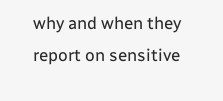why and when they report on sensitive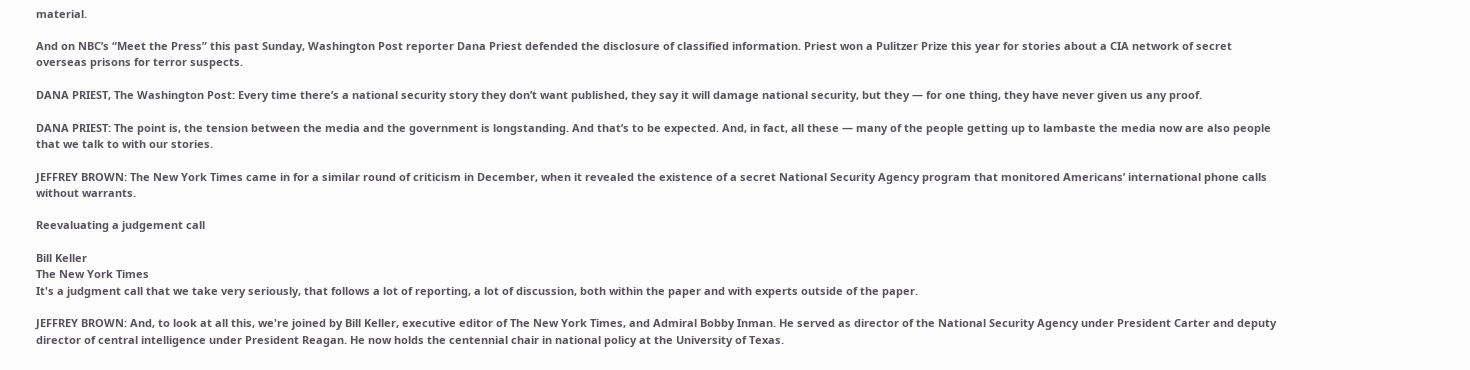material.

And on NBC’s “Meet the Press” this past Sunday, Washington Post reporter Dana Priest defended the disclosure of classified information. Priest won a Pulitzer Prize this year for stories about a CIA network of secret overseas prisons for terror suspects.

DANA PRIEST, The Washington Post: Every time there’s a national security story they don’t want published, they say it will damage national security, but they — for one thing, they have never given us any proof.

DANA PRIEST: The point is, the tension between the media and the government is longstanding. And that’s to be expected. And, in fact, all these — many of the people getting up to lambaste the media now are also people that we talk to with our stories.

JEFFREY BROWN: The New York Times came in for a similar round of criticism in December, when it revealed the existence of a secret National Security Agency program that monitored Americans’ international phone calls without warrants.

Reevaluating a judgement call

Bill Keller
The New York Times
It's a judgment call that we take very seriously, that follows a lot of reporting, a lot of discussion, both within the paper and with experts outside of the paper.

JEFFREY BROWN: And, to look at all this, we're joined by Bill Keller, executive editor of The New York Times, and Admiral Bobby Inman. He served as director of the National Security Agency under President Carter and deputy director of central intelligence under President Reagan. He now holds the centennial chair in national policy at the University of Texas.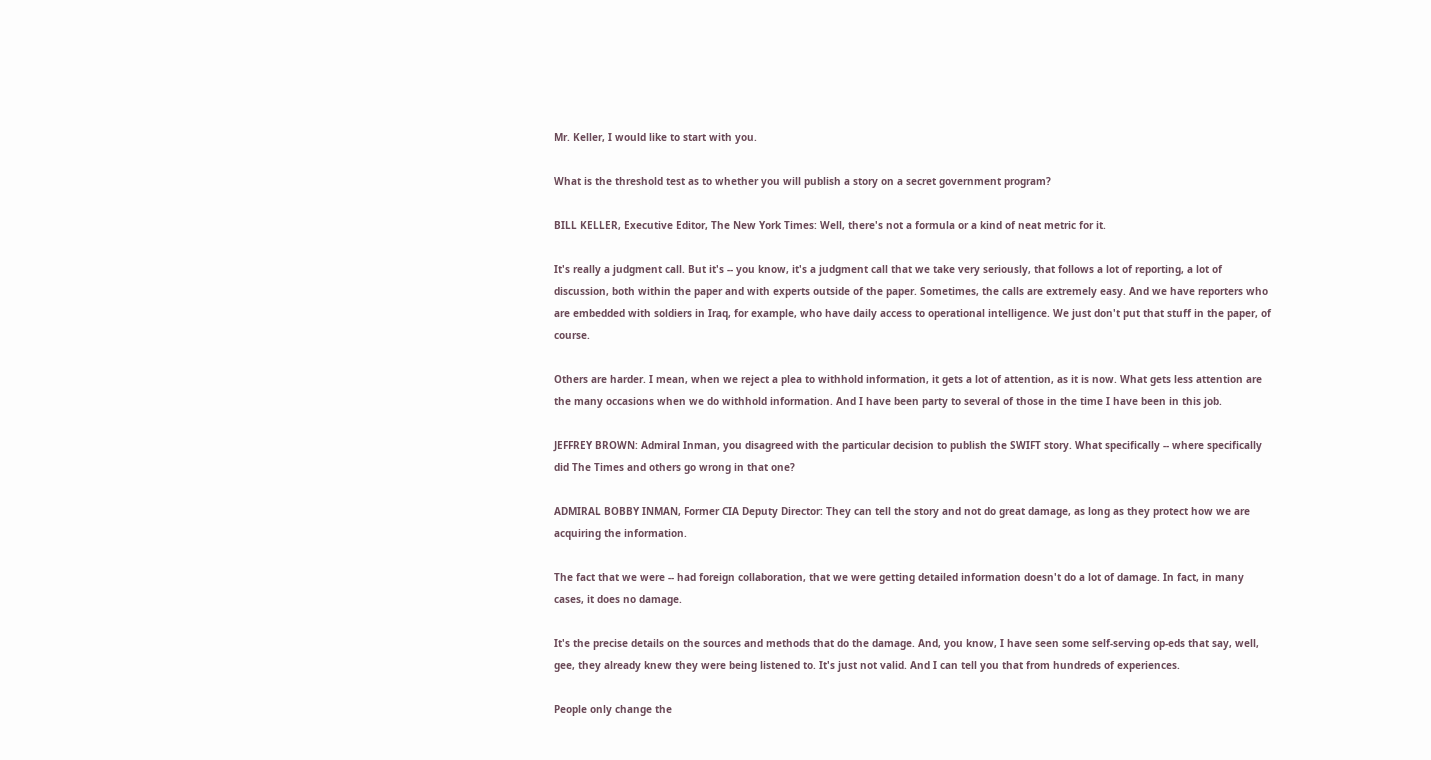Mr. Keller, I would like to start with you.

What is the threshold test as to whether you will publish a story on a secret government program?

BILL KELLER, Executive Editor, The New York Times: Well, there's not a formula or a kind of neat metric for it.

It's really a judgment call. But it's -- you know, it's a judgment call that we take very seriously, that follows a lot of reporting, a lot of discussion, both within the paper and with experts outside of the paper. Sometimes, the calls are extremely easy. And we have reporters who are embedded with soldiers in Iraq, for example, who have daily access to operational intelligence. We just don't put that stuff in the paper, of course.

Others are harder. I mean, when we reject a plea to withhold information, it gets a lot of attention, as it is now. What gets less attention are the many occasions when we do withhold information. And I have been party to several of those in the time I have been in this job.

JEFFREY BROWN: Admiral Inman, you disagreed with the particular decision to publish the SWIFT story. What specifically -- where specifically did The Times and others go wrong in that one?

ADMIRAL BOBBY INMAN, Former CIA Deputy Director: They can tell the story and not do great damage, as long as they protect how we are acquiring the information.

The fact that we were -- had foreign collaboration, that we were getting detailed information doesn't do a lot of damage. In fact, in many cases, it does no damage.

It's the precise details on the sources and methods that do the damage. And, you know, I have seen some self-serving op-eds that say, well, gee, they already knew they were being listened to. It's just not valid. And I can tell you that from hundreds of experiences.

People only change the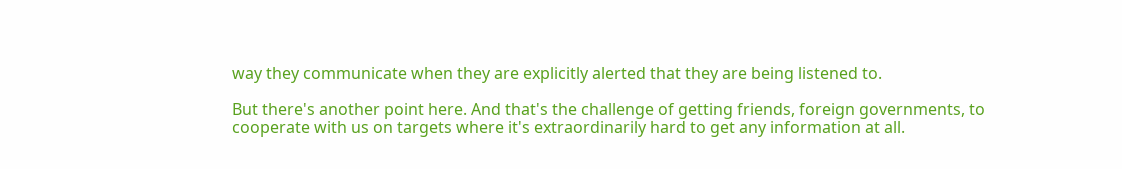way they communicate when they are explicitly alerted that they are being listened to.

But there's another point here. And that's the challenge of getting friends, foreign governments, to cooperate with us on targets where it's extraordinarily hard to get any information at all.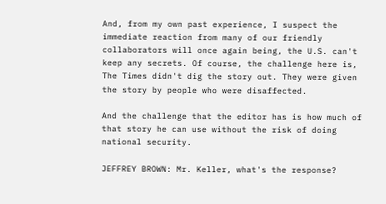And, from my own past experience, I suspect the immediate reaction from many of our friendly collaborators will once again being, the U.S. can't keep any secrets. Of course, the challenge here is, The Times didn't dig the story out. They were given the story by people who were disaffected.

And the challenge that the editor has is how much of that story he can use without the risk of doing national security.

JEFFREY BROWN: Mr. Keller, what's the response?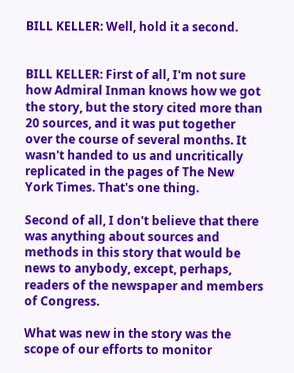BILL KELLER: Well, hold it a second.


BILL KELLER: First of all, I'm not sure how Admiral Inman knows how we got the story, but the story cited more than 20 sources, and it was put together over the course of several months. It wasn't handed to us and uncritically replicated in the pages of The New York Times. That's one thing.

Second of all, I don't believe that there was anything about sources and methods in this story that would be news to anybody, except, perhaps, readers of the newspaper and members of Congress.

What was new in the story was the scope of our efforts to monitor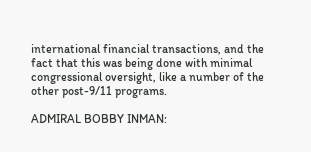international financial transactions, and the fact that this was being done with minimal congressional oversight, like a number of the other post-9/11 programs.

ADMIRAL BOBBY INMAN: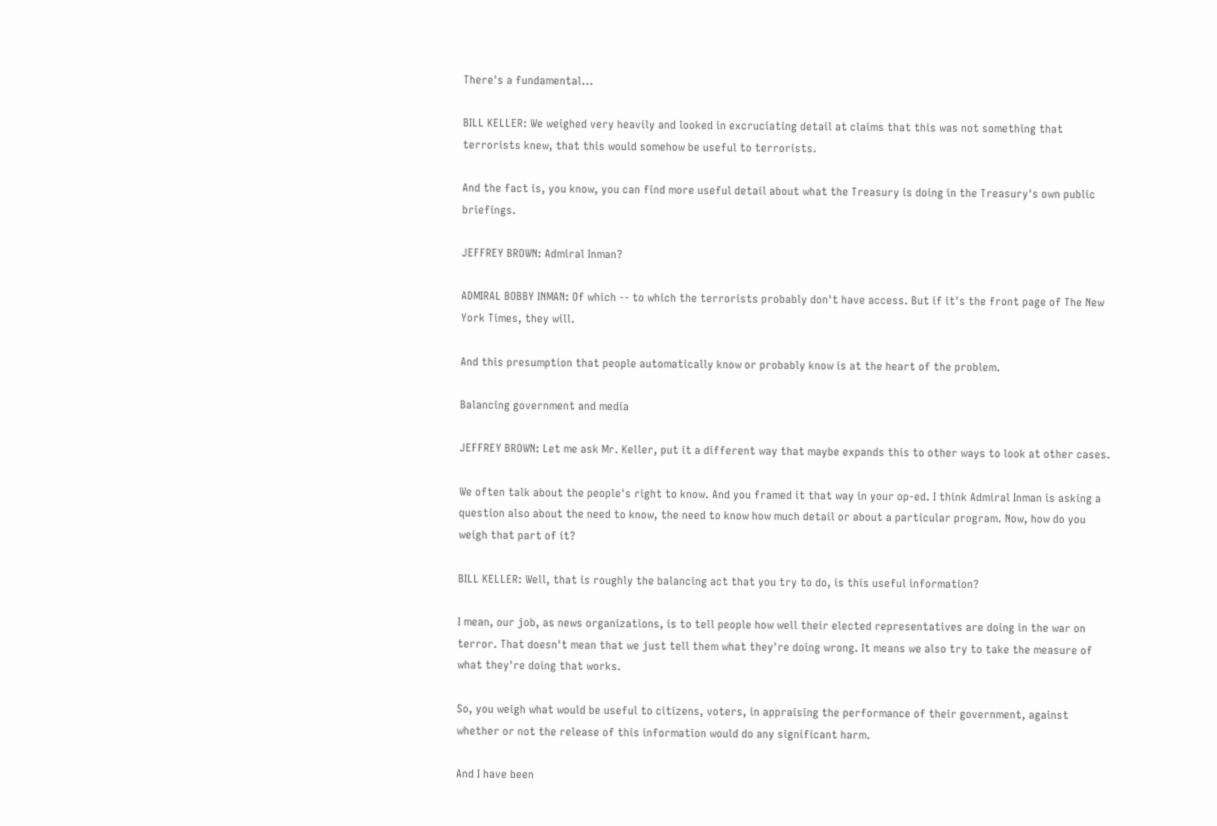There's a fundamental...

BILL KELLER: We weighed very heavily and looked in excruciating detail at claims that this was not something that terrorists knew, that this would somehow be useful to terrorists.

And the fact is, you know, you can find more useful detail about what the Treasury is doing in the Treasury's own public briefings.

JEFFREY BROWN: Admiral Inman?

ADMIRAL BOBBY INMAN: Of which -- to which the terrorists probably don't have access. But if it's the front page of The New York Times, they will.

And this presumption that people automatically know or probably know is at the heart of the problem.

Balancing government and media

JEFFREY BROWN: Let me ask Mr. Keller, put it a different way that maybe expands this to other ways to look at other cases.

We often talk about the people's right to know. And you framed it that way in your op-ed. I think Admiral Inman is asking a question also about the need to know, the need to know how much detail or about a particular program. Now, how do you weigh that part of it?

BILL KELLER: Well, that is roughly the balancing act that you try to do, is this useful information?

I mean, our job, as news organizations, is to tell people how well their elected representatives are doing in the war on terror. That doesn't mean that we just tell them what they're doing wrong. It means we also try to take the measure of what they're doing that works.

So, you weigh what would be useful to citizens, voters, in appraising the performance of their government, against whether or not the release of this information would do any significant harm.

And I have been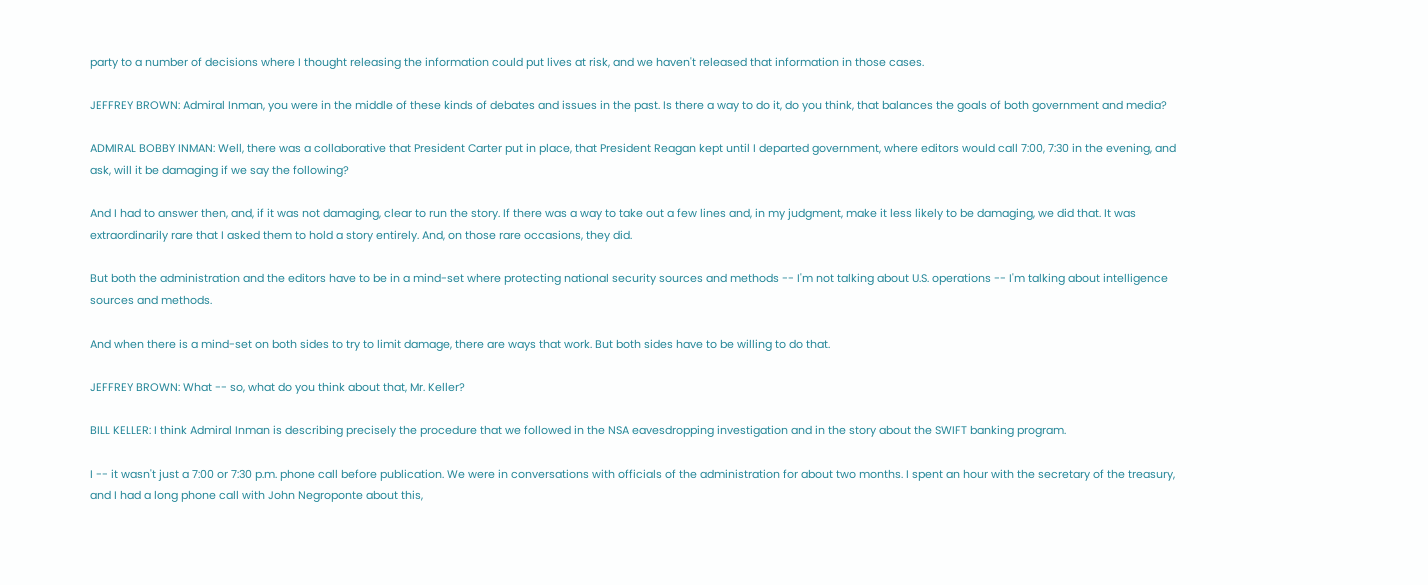party to a number of decisions where I thought releasing the information could put lives at risk, and we haven't released that information in those cases.

JEFFREY BROWN: Admiral Inman, you were in the middle of these kinds of debates and issues in the past. Is there a way to do it, do you think, that balances the goals of both government and media?

ADMIRAL BOBBY INMAN: Well, there was a collaborative that President Carter put in place, that President Reagan kept until I departed government, where editors would call 7:00, 7:30 in the evening, and ask, will it be damaging if we say the following?

And I had to answer then, and, if it was not damaging, clear to run the story. If there was a way to take out a few lines and, in my judgment, make it less likely to be damaging, we did that. It was extraordinarily rare that I asked them to hold a story entirely. And, on those rare occasions, they did.

But both the administration and the editors have to be in a mind-set where protecting national security sources and methods -- I'm not talking about U.S. operations -- I'm talking about intelligence sources and methods.

And when there is a mind-set on both sides to try to limit damage, there are ways that work. But both sides have to be willing to do that.

JEFFREY BROWN: What -- so, what do you think about that, Mr. Keller?

BILL KELLER: I think Admiral Inman is describing precisely the procedure that we followed in the NSA eavesdropping investigation and in the story about the SWIFT banking program.

I -- it wasn't just a 7:00 or 7:30 p.m. phone call before publication. We were in conversations with officials of the administration for about two months. I spent an hour with the secretary of the treasury, and I had a long phone call with John Negroponte about this,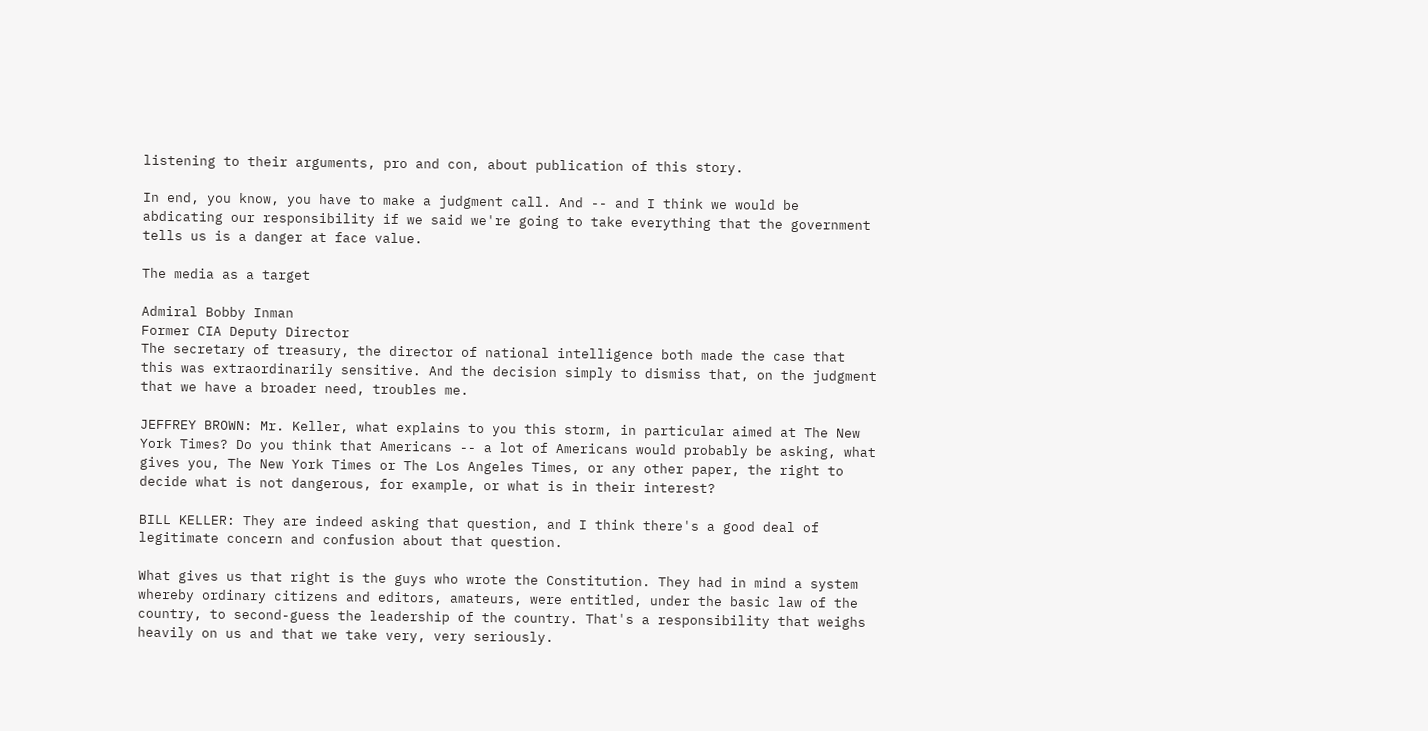listening to their arguments, pro and con, about publication of this story.

In end, you know, you have to make a judgment call. And -- and I think we would be abdicating our responsibility if we said we're going to take everything that the government tells us is a danger at face value.

The media as a target

Admiral Bobby Inman
Former CIA Deputy Director
The secretary of treasury, the director of national intelligence both made the case that this was extraordinarily sensitive. And the decision simply to dismiss that, on the judgment that we have a broader need, troubles me.

JEFFREY BROWN: Mr. Keller, what explains to you this storm, in particular aimed at The New York Times? Do you think that Americans -- a lot of Americans would probably be asking, what gives you, The New York Times or The Los Angeles Times, or any other paper, the right to decide what is not dangerous, for example, or what is in their interest?

BILL KELLER: They are indeed asking that question, and I think there's a good deal of legitimate concern and confusion about that question.

What gives us that right is the guys who wrote the Constitution. They had in mind a system whereby ordinary citizens and editors, amateurs, were entitled, under the basic law of the country, to second-guess the leadership of the country. That's a responsibility that weighs heavily on us and that we take very, very seriously.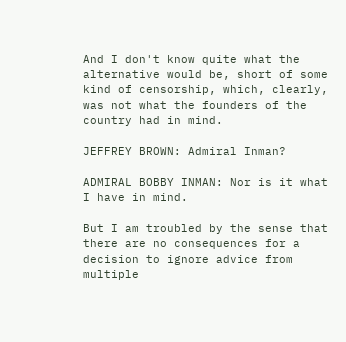And I don't know quite what the alternative would be, short of some kind of censorship, which, clearly, was not what the founders of the country had in mind.

JEFFREY BROWN: Admiral Inman?

ADMIRAL BOBBY INMAN: Nor is it what I have in mind.

But I am troubled by the sense that there are no consequences for a decision to ignore advice from multiple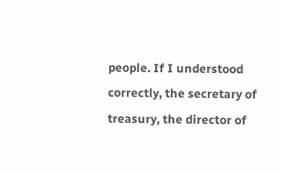people. If I understood correctly, the secretary of treasury, the director of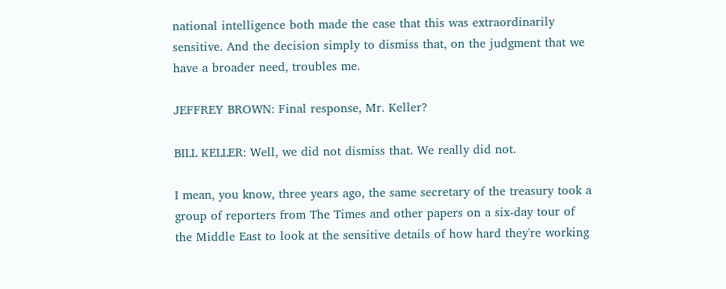national intelligence both made the case that this was extraordinarily sensitive. And the decision simply to dismiss that, on the judgment that we have a broader need, troubles me.

JEFFREY BROWN: Final response, Mr. Keller?

BILL KELLER: Well, we did not dismiss that. We really did not.

I mean, you know, three years ago, the same secretary of the treasury took a group of reporters from The Times and other papers on a six-day tour of the Middle East to look at the sensitive details of how hard they're working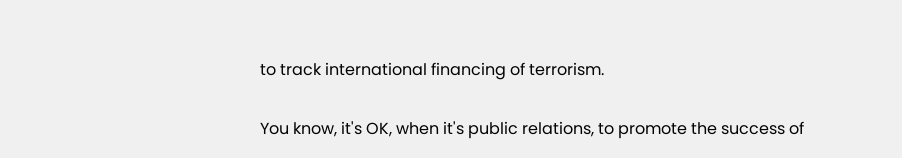to track international financing of terrorism.

You know, it's OK, when it's public relations, to promote the success of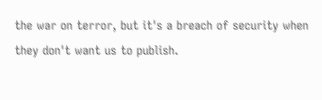the war on terror, but it's a breach of security when they don't want us to publish.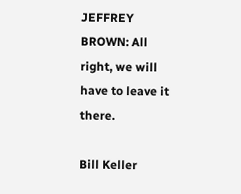JEFFREY BROWN: All right, we will have to leave it there.

Bill Keller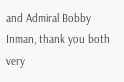and Admiral Bobby Inman, thank you both very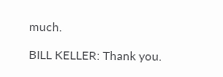much.

BILL KELLER: Thank you.